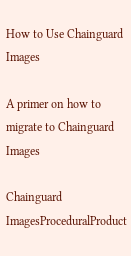How to Use Chainguard Images

A primer on how to migrate to Chainguard Images

Chainguard ImagesProceduralProduct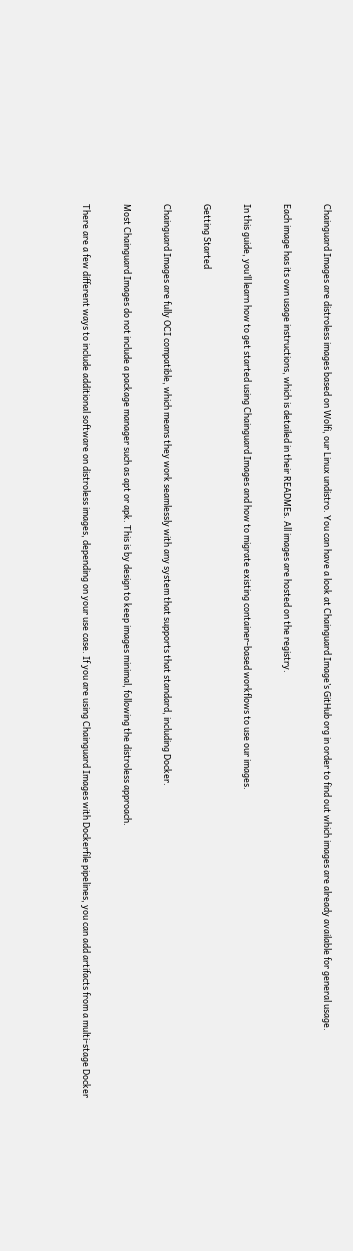Chainguard Images are distroless images based on Wolfi, our Linux undistro. You can have a look at Chainguard Image’s GitHub org in order to find out which images are already available for general usage.

Each image has its own usage instructions, which is detailed in their READMEs. All images are hosted on the registry.

In this guide, you’ll learn how to get started using Chainguard Images and how to migrate existing container-based workflows to use our images.

Getting Started

Chainguard Images are fully OCI compatible, which means they work seamlessly with any system that supports that standard, including Docker.

Most Chainguard Images do not include a package manager such as apt or apk. This is by design to keep images minimal, following the distroless approach.

There are a few different ways to include additional software on distroless images, depending on your use case. If you are using Chainguard Images with Dockerfile pipelines, you can add artifacts from a multi-stage Docker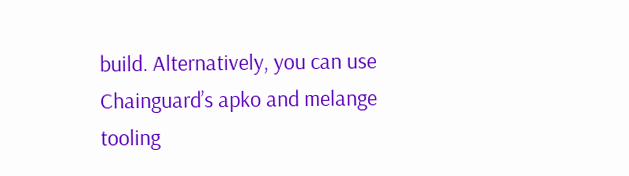build. Alternatively, you can use Chainguard’s apko and melange tooling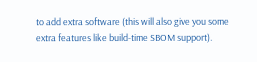to add extra software (this will also give you some extra features like build-time SBOM support).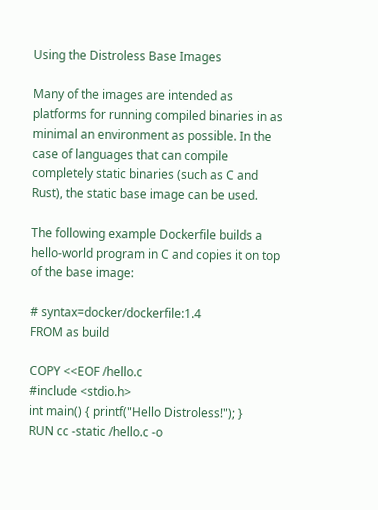Using the Distroless Base Images

Many of the images are intended as platforms for running compiled binaries in as minimal an environment as possible. In the case of languages that can compile completely static binaries (such as C and Rust), the static base image can be used.

The following example Dockerfile builds a hello-world program in C and copies it on top of the base image:

# syntax=docker/dockerfile:1.4
FROM as build

COPY <<EOF /hello.c
#include <stdio.h>
int main() { printf("Hello Distroless!"); }
RUN cc -static /hello.c -o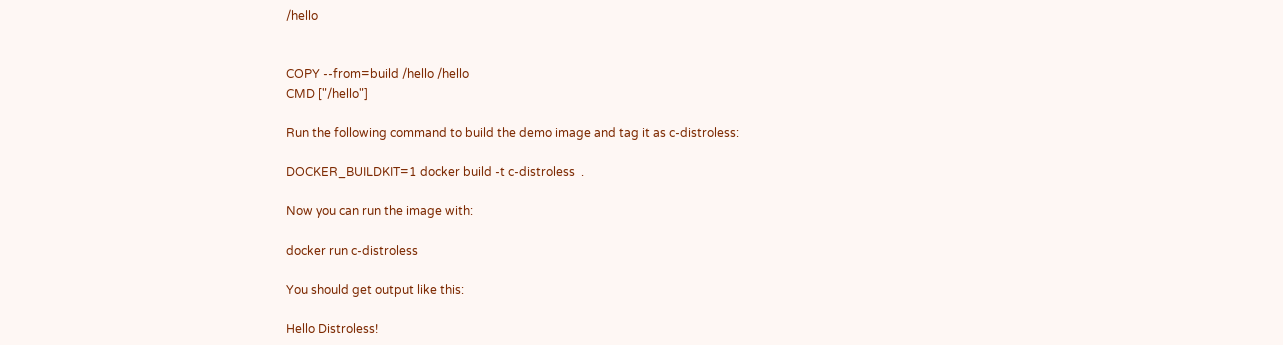/hello


COPY --from=build /hello /hello
CMD ["/hello"]

Run the following command to build the demo image and tag it as c-distroless:

DOCKER_BUILDKIT=1 docker build -t c-distroless  .

Now you can run the image with:

docker run c-distroless

You should get output like this:

Hello Distroless!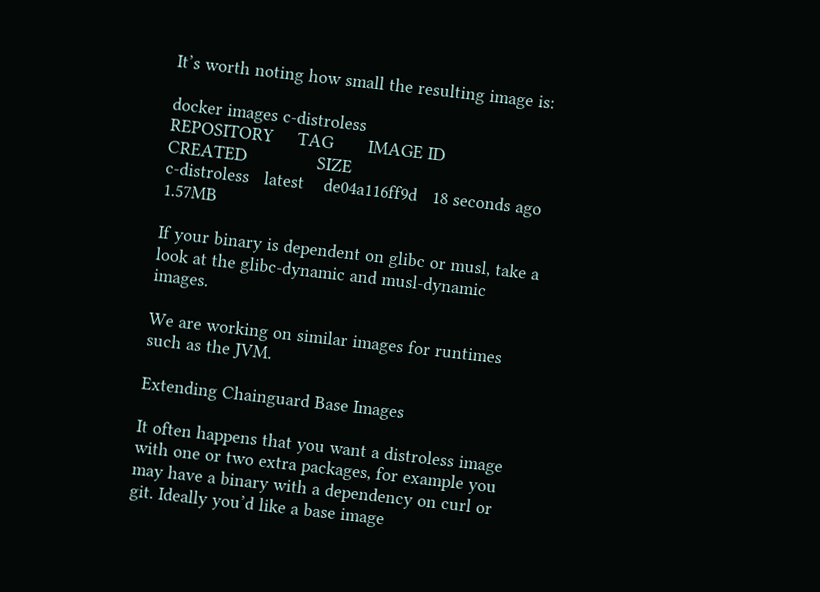It’s worth noting how small the resulting image is:

docker images c-distroless
REPOSITORY     TAG       IMAGE ID       CREATED              SIZE
c-distroless   latest    de04a116ff9d   18 seconds ago   1.57MB

If your binary is dependent on glibc or musl, take a look at the glibc-dynamic and musl-dynamic images.

We are working on similar images for runtimes such as the JVM.

Extending Chainguard Base Images

It often happens that you want a distroless image with one or two extra packages, for example you may have a binary with a dependency on curl or git. Ideally you’d like a base image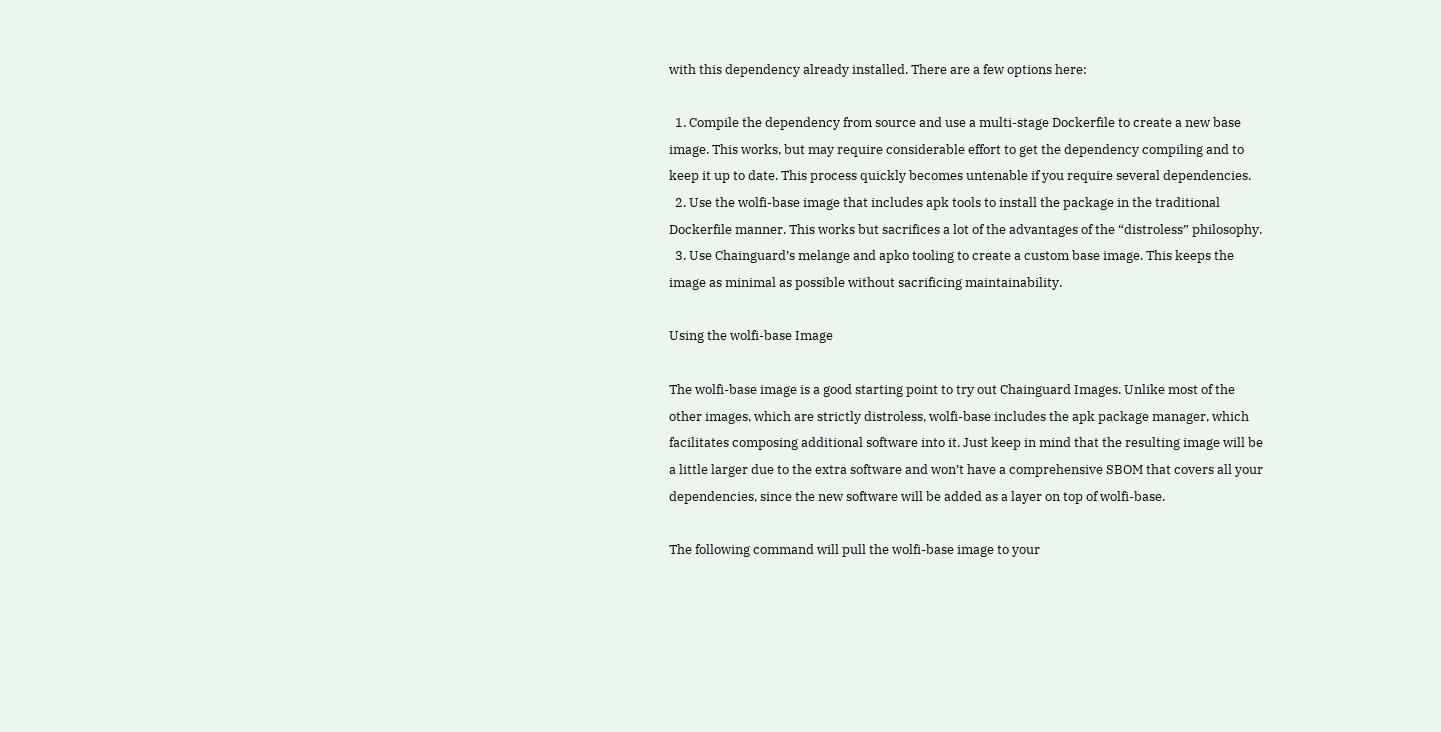with this dependency already installed. There are a few options here:

  1. Compile the dependency from source and use a multi-stage Dockerfile to create a new base image. This works, but may require considerable effort to get the dependency compiling and to keep it up to date. This process quickly becomes untenable if you require several dependencies.
  2. Use the wolfi-base image that includes apk tools to install the package in the traditional Dockerfile manner. This works but sacrifices a lot of the advantages of the “distroless” philosophy.
  3. Use Chainguard’s melange and apko tooling to create a custom base image. This keeps the image as minimal as possible without sacrificing maintainability.

Using the wolfi-base Image

The wolfi-base image is a good starting point to try out Chainguard Images. Unlike most of the other images, which are strictly distroless, wolfi-base includes the apk package manager, which facilitates composing additional software into it. Just keep in mind that the resulting image will be a little larger due to the extra software and won’t have a comprehensive SBOM that covers all your dependencies, since the new software will be added as a layer on top of wolfi-base.

The following command will pull the wolfi-base image to your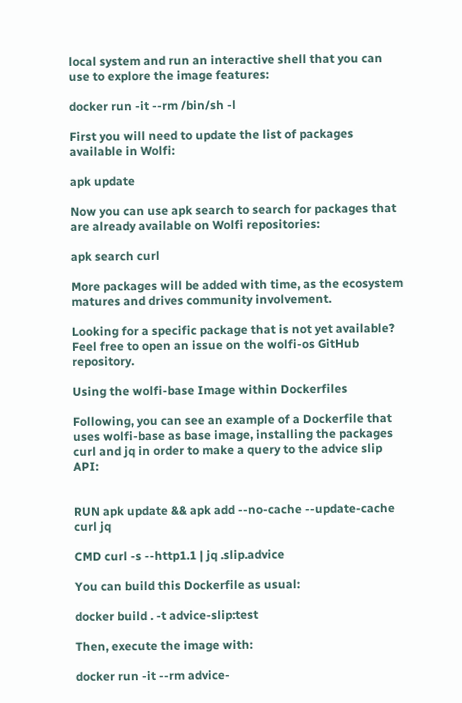local system and run an interactive shell that you can use to explore the image features:

docker run -it --rm /bin/sh -l

First you will need to update the list of packages available in Wolfi:

apk update

Now you can use apk search to search for packages that are already available on Wolfi repositories:

apk search curl

More packages will be added with time, as the ecosystem matures and drives community involvement.

Looking for a specific package that is not yet available? Feel free to open an issue on the wolfi-os GitHub repository.

Using the wolfi-base Image within Dockerfiles

Following, you can see an example of a Dockerfile that uses wolfi-base as base image, installing the packages curl and jq in order to make a query to the advice slip API:


RUN apk update && apk add --no-cache --update-cache curl jq

CMD curl -s --http1.1 | jq .slip.advice

You can build this Dockerfile as usual:

docker build . -t advice-slip:test

Then, execute the image with:

docker run -it --rm advice-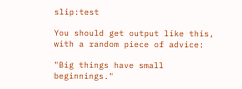slip:test

You should get output like this, with a random piece of advice:

"Big things have small beginnings."